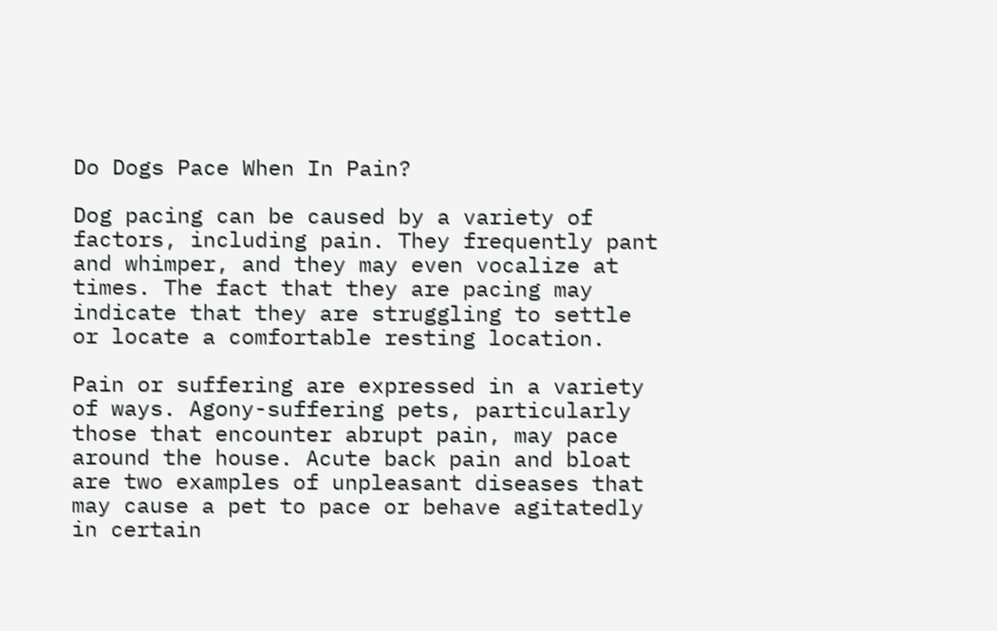Do Dogs Pace When In Pain?

Dog pacing can be caused by a variety of factors, including pain. They frequently pant and whimper, and they may even vocalize at times. The fact that they are pacing may indicate that they are struggling to settle or locate a comfortable resting location.

Pain or suffering are expressed in a variety of ways. Agony-suffering pets, particularly those that encounter abrupt pain, may pace around the house. Acute back pain and bloat are two examples of unpleasant diseases that may cause a pet to pace or behave agitatedly in certain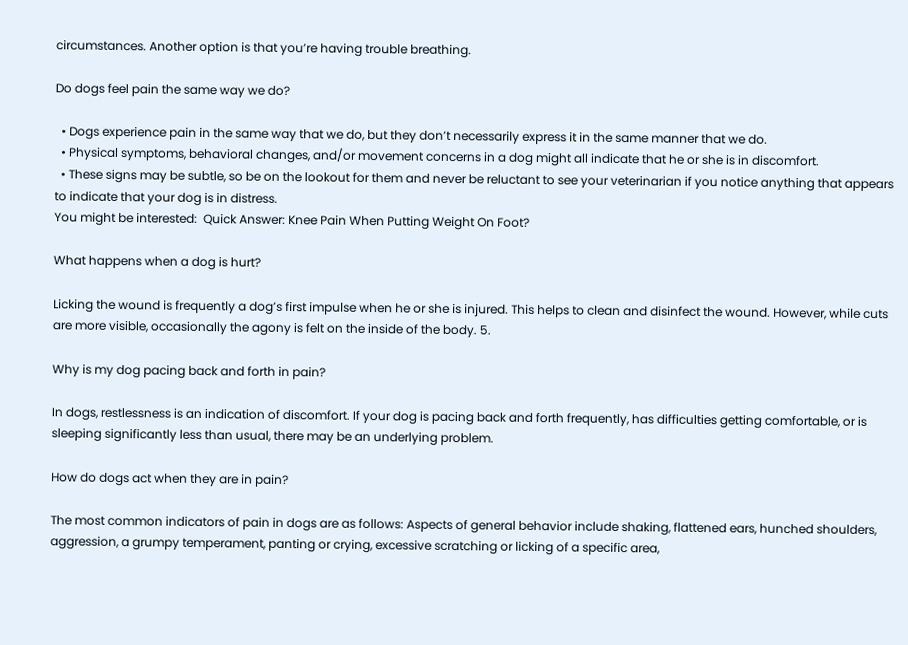circumstances. Another option is that you’re having trouble breathing.

Do dogs feel pain the same way we do?

  • Dogs experience pain in the same way that we do, but they don’t necessarily express it in the same manner that we do.
  • Physical symptoms, behavioral changes, and/or movement concerns in a dog might all indicate that he or she is in discomfort.
  • These signs may be subtle, so be on the lookout for them and never be reluctant to see your veterinarian if you notice anything that appears to indicate that your dog is in distress.
You might be interested:  Quick Answer: Knee Pain When Putting Weight On Foot?

What happens when a dog is hurt?

Licking the wound is frequently a dog’s first impulse when he or she is injured. This helps to clean and disinfect the wound. However, while cuts are more visible, occasionally the agony is felt on the inside of the body. 5.

Why is my dog pacing back and forth in pain?

In dogs, restlessness is an indication of discomfort. If your dog is pacing back and forth frequently, has difficulties getting comfortable, or is sleeping significantly less than usual, there may be an underlying problem.

How do dogs act when they are in pain?

The most common indicators of pain in dogs are as follows: Aspects of general behavior include shaking, flattened ears, hunched shoulders, aggression, a grumpy temperament, panting or crying, excessive scratching or licking of a specific area,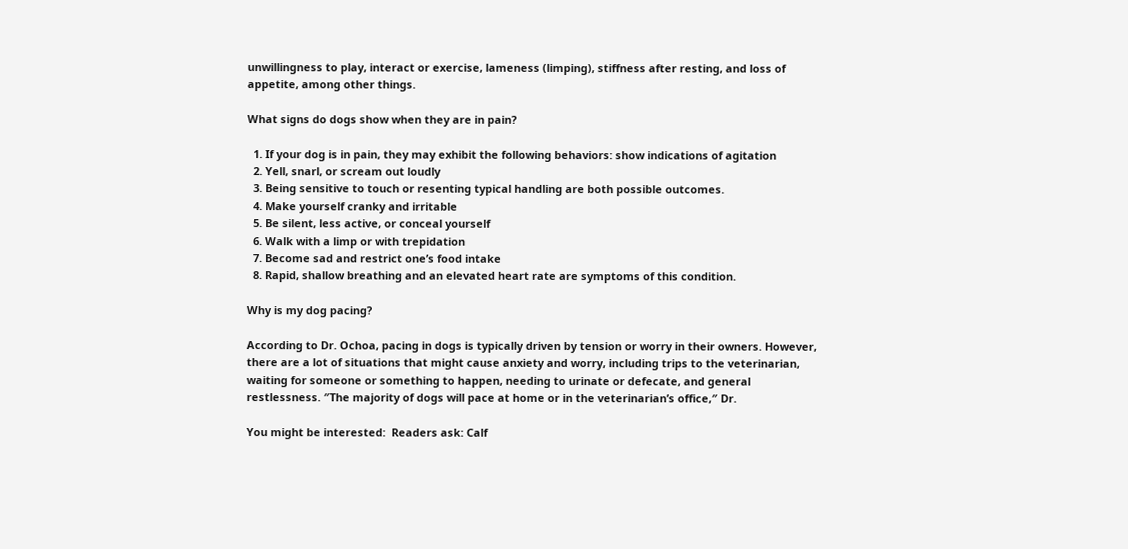unwillingness to play, interact or exercise, lameness (limping), stiffness after resting, and loss of appetite, among other things.

What signs do dogs show when they are in pain?

  1. If your dog is in pain, they may exhibit the following behaviors: show indications of agitation
  2. Yell, snarl, or scream out loudly
  3. Being sensitive to touch or resenting typical handling are both possible outcomes.
  4. Make yourself cranky and irritable
  5. Be silent, less active, or conceal yourself
  6. Walk with a limp or with trepidation
  7. Become sad and restrict one’s food intake
  8. Rapid, shallow breathing and an elevated heart rate are symptoms of this condition.

Why is my dog pacing?

According to Dr. Ochoa, pacing in dogs is typically driven by tension or worry in their owners. However, there are a lot of situations that might cause anxiety and worry, including trips to the veterinarian, waiting for someone or something to happen, needing to urinate or defecate, and general restlessness. ″The majority of dogs will pace at home or in the veterinarian’s office,″ Dr.

You might be interested:  Readers ask: Calf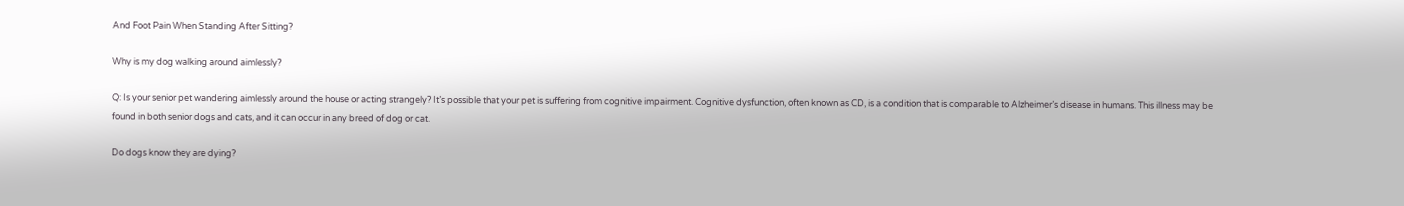And Foot Pain When Standing After Sitting?

Why is my dog walking around aimlessly?

Q: Is your senior pet wandering aimlessly around the house or acting strangely? It’s possible that your pet is suffering from cognitive impairment. Cognitive dysfunction, often known as CD, is a condition that is comparable to Alzheimer’s disease in humans. This illness may be found in both senior dogs and cats, and it can occur in any breed of dog or cat.

Do dogs know they are dying?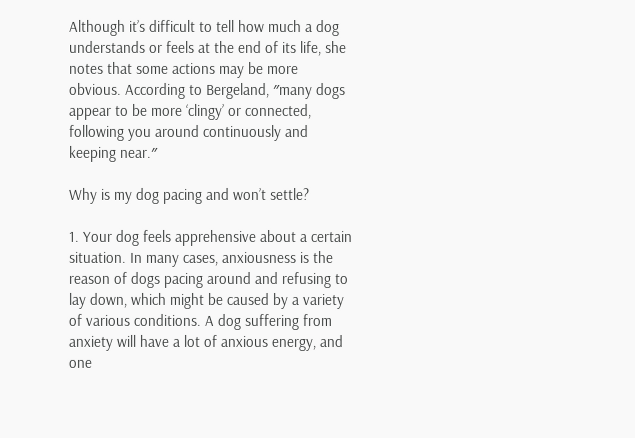Although it’s difficult to tell how much a dog understands or feels at the end of its life, she notes that some actions may be more obvious. According to Bergeland, ″many dogs appear to be more ‘clingy’ or connected, following you around continuously and keeping near.″

Why is my dog pacing and won’t settle?

1. Your dog feels apprehensive about a certain situation. In many cases, anxiousness is the reason of dogs pacing around and refusing to lay down, which might be caused by a variety of various conditions. A dog suffering from anxiety will have a lot of anxious energy, and one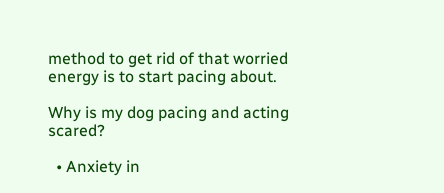method to get rid of that worried energy is to start pacing about.

Why is my dog pacing and acting scared?

  • Anxiety in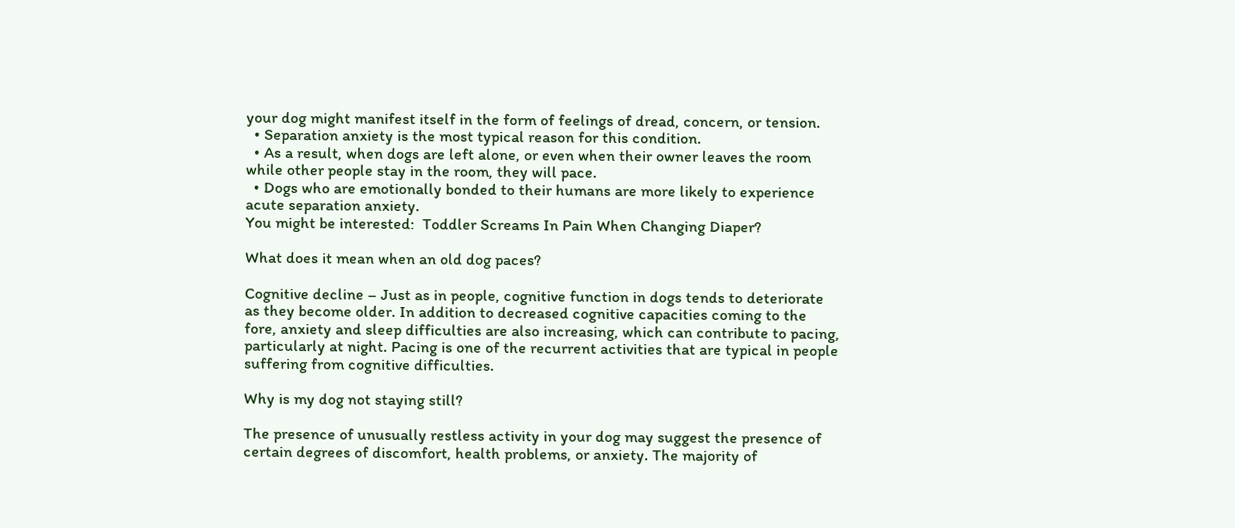your dog might manifest itself in the form of feelings of dread, concern, or tension.
  • Separation anxiety is the most typical reason for this condition.
  • As a result, when dogs are left alone, or even when their owner leaves the room while other people stay in the room, they will pace.
  • Dogs who are emotionally bonded to their humans are more likely to experience acute separation anxiety.
You might be interested:  Toddler Screams In Pain When Changing Diaper?

What does it mean when an old dog paces?

Cognitive decline – Just as in people, cognitive function in dogs tends to deteriorate as they become older. In addition to decreased cognitive capacities coming to the fore, anxiety and sleep difficulties are also increasing, which can contribute to pacing, particularly at night. Pacing is one of the recurrent activities that are typical in people suffering from cognitive difficulties.

Why is my dog not staying still?

The presence of unusually restless activity in your dog may suggest the presence of certain degrees of discomfort, health problems, or anxiety. The majority of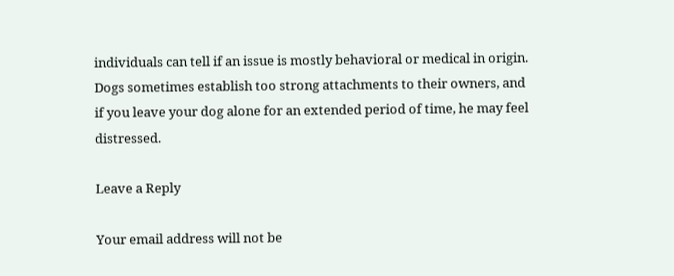individuals can tell if an issue is mostly behavioral or medical in origin. Dogs sometimes establish too strong attachments to their owners, and if you leave your dog alone for an extended period of time, he may feel distressed.

Leave a Reply

Your email address will not be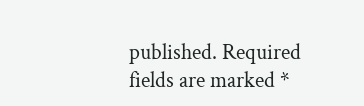published. Required fields are marked *